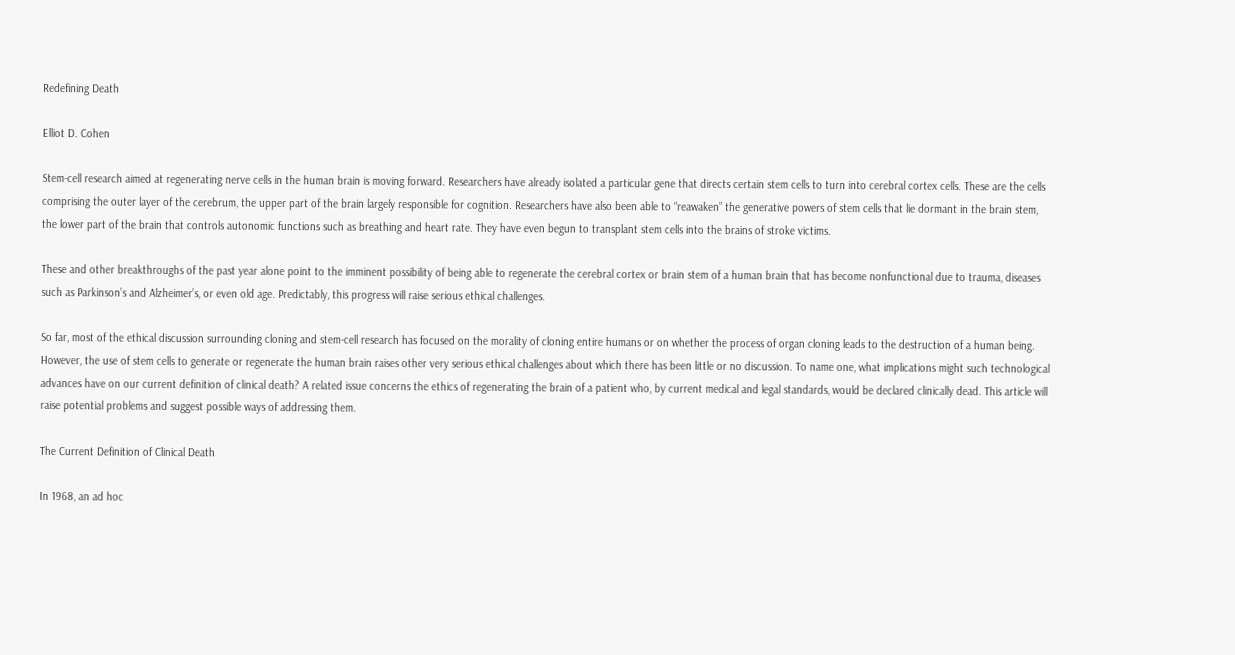Redefining Death

Elliot D. Cohen

Stem-cell research aimed at regenerating nerve cells in the human brain is moving forward. Researchers have already isolated a particular gene that directs certain stem cells to turn into cerebral cortex cells. These are the cells comprising the outer layer of the cerebrum, the upper part of the brain largely responsible for cognition. Researchers have also been able to “reawaken” the generative powers of stem cells that lie dormant in the brain stem, the lower part of the brain that controls autonomic functions such as breathing and heart rate. They have even begun to transplant stem cells into the brains of stroke victims.

These and other breakthroughs of the past year alone point to the imminent possibility of being able to regenerate the cerebral cortex or brain stem of a human brain that has become nonfunctional due to trauma, diseases such as Parkinson’s and Alzheimer’s, or even old age. Predictably, this progress will raise serious ethical challenges.

So far, most of the ethical discussion surrounding cloning and stem-cell research has focused on the morality of cloning entire humans or on whether the process of organ cloning leads to the destruction of a human being. However, the use of stem cells to generate or regenerate the human brain raises other very serious ethical challenges about which there has been little or no discussion. To name one, what implications might such technological advances have on our current definition of clinical death? A related issue concerns the ethics of regenerating the brain of a patient who, by current medical and legal standards, would be declared clinically dead. This article will raise potential problems and suggest possible ways of addressing them.

The Current Definition of Clinical Death

In 1968, an ad hoc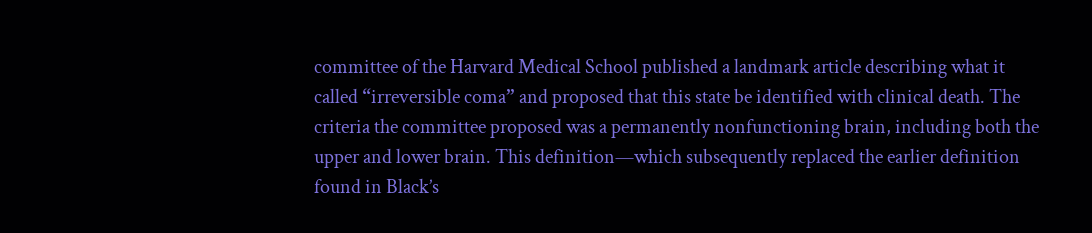committee of the Harvard Medical School published a landmark article describing what it called “irreversible coma” and proposed that this state be identified with clinical death. The criteria the committee proposed was a permanently nonfunctioning brain, including both the upper and lower brain. This definition—which subsequently replaced the earlier definition found in Black’s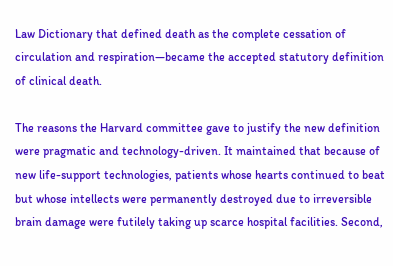Law Dictionary that defined death as the complete cessation of circulation and respiration—became the accepted statutory definition of clinical death.

The reasons the Harvard committee gave to justify the new definition were pragmatic and technology-driven. It maintained that because of new life-support technologies, patients whose hearts continued to beat but whose intellects were permanently destroyed due to irreversible brain damage were futilely taking up scarce hospital facilities. Second,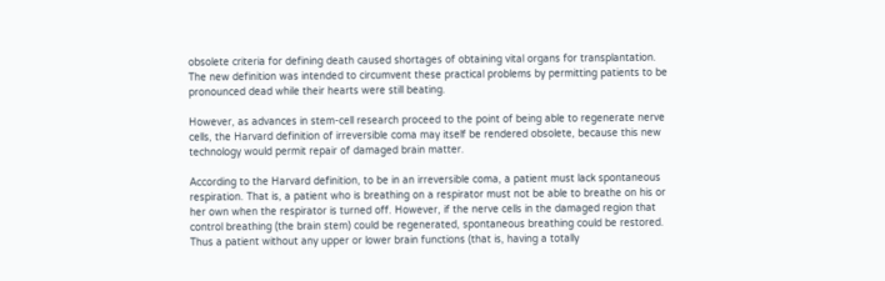obsolete criteria for defining death caused shortages of obtaining vital organs for transplantation. The new definition was intended to circumvent these practical problems by permitting patients to be pronounced dead while their hearts were still beating.

However, as advances in stem-cell research proceed to the point of being able to regenerate nerve cells, the Harvard definition of irreversible coma may itself be rendered obsolete, because this new technology would permit repair of damaged brain matter.

According to the Harvard definition, to be in an irreversible coma, a patient must lack spontaneous respiration. That is, a patient who is breathing on a respirator must not be able to breathe on his or her own when the respirator is turned off. However, if the nerve cells in the damaged region that control breathing (the brain stem) could be regenerated, spontaneous breathing could be restored. Thus a patient without any upper or lower brain functions (that is, having a totally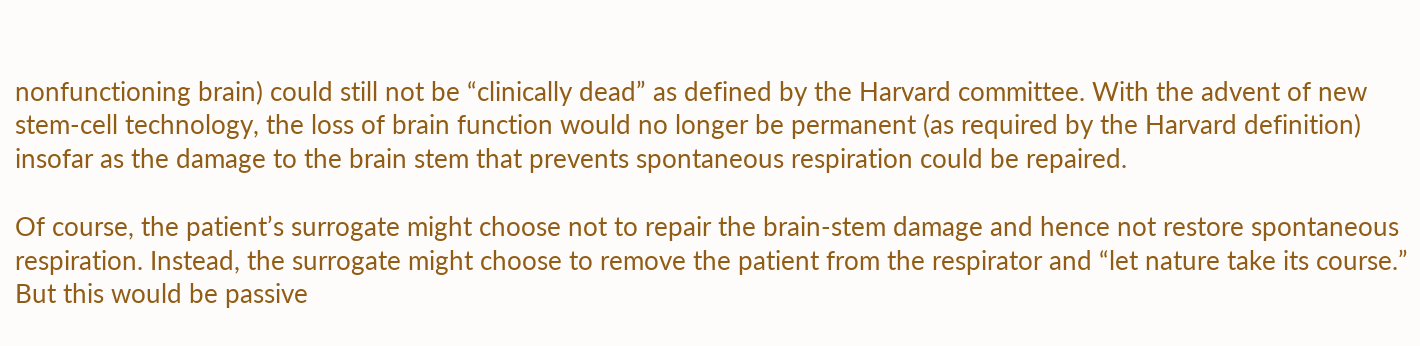nonfunctioning brain) could still not be “clinically dead” as defined by the Harvard committee. With the advent of new stem-cell technology, the loss of brain function would no longer be permanent (as required by the Harvard definition) insofar as the damage to the brain stem that prevents spontaneous respiration could be repaired.

Of course, the patient’s surrogate might choose not to repair the brain-stem damage and hence not restore spontaneous respiration. Instead, the surrogate might choose to remove the patient from the respirator and “let nature take its course.” But this would be passive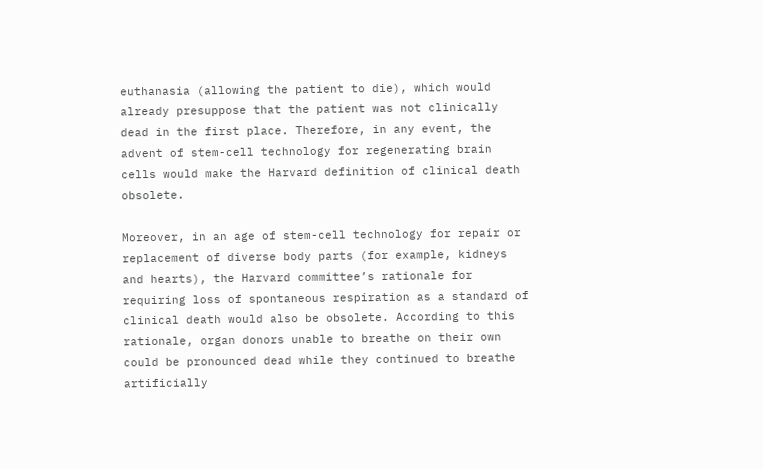euthanasia (allowing the patient to die), which would already presuppose that the patient was not clinically dead in the first place. Therefore, in any event, the advent of stem-cell technology for regenerating brain cells would make the Harvard definition of clinical death obsolete.

Moreover, in an age of stem-cell technology for repair or replacement of diverse body parts (for example, kidneys and hearts), the Harvard committee’s rationale for requiring loss of spontaneous respiration as a standard of clinical death would also be obsolete. According to this rationale, organ donors unable to breathe on their own could be pronounced dead while they continued to breathe artificially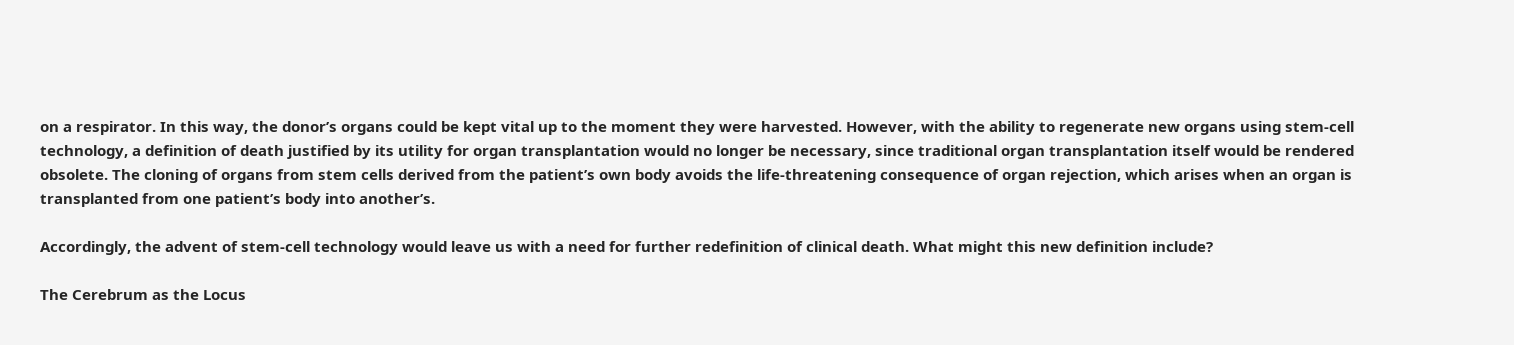on a respirator. In this way, the donor’s organs could be kept vital up to the moment they were harvested. However, with the ability to regenerate new organs using stem-cell technology, a definition of death justified by its utility for organ transplantation would no longer be necessary, since traditional organ transplantation itself would be rendered obsolete. The cloning of organs from stem cells derived from the patient’s own body avoids the life-threatening consequence of organ rejection, which arises when an organ is transplanted from one patient’s body into another’s.

Accordingly, the advent of stem-cell technology would leave us with a need for further redefinition of clinical death. What might this new definition include?

The Cerebrum as the Locus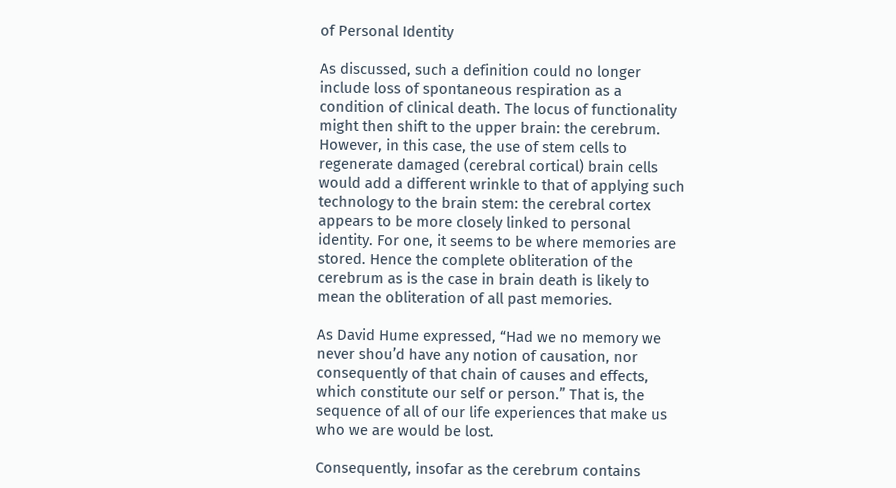of Personal Identity

As discussed, such a definition could no longer include loss of spontaneous respiration as a condition of clinical death. The locus of functionality might then shift to the upper brain: the cerebrum. However, in this case, the use of stem cells to regenerate damaged (cerebral cortical) brain cells would add a different wrinkle to that of applying such technology to the brain stem: the cerebral cortex appears to be more closely linked to personal identity. For one, it seems to be where memories are stored. Hence the complete obliteration of the cerebrum as is the case in brain death is likely to mean the obliteration of all past memories.

As David Hume expressed, “Had we no memory we never shou’d have any notion of causation, nor consequently of that chain of causes and effects, which constitute our self or person.” That is, the sequence of all of our life experiences that make us who we are would be lost.

Consequently, insofar as the cerebrum contains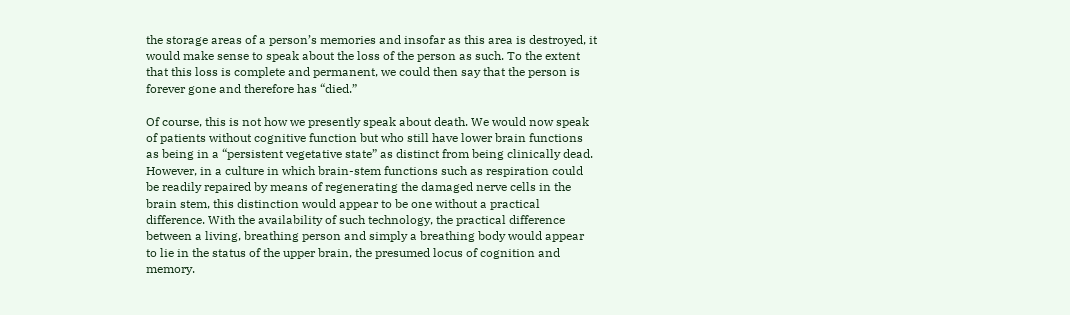the storage areas of a person’s memories and insofar as this area is destroyed, it would make sense to speak about the loss of the person as such. To the extent that this loss is complete and permanent, we could then say that the person is forever gone and therefore has “died.”

Of course, this is not how we presently speak about death. We would now speak of patients without cognitive function but who still have lower brain functions as being in a “persistent vegetative state” as distinct from being clinically dead. However, in a culture in which brain-stem functions such as respiration could be readily repaired by means of regenerating the damaged nerve cells in the brain stem, this distinction would appear to be one without a practical difference. With the availability of such technology, the practical difference between a living, breathing person and simply a breathing body would appear to lie in the status of the upper brain, the presumed locus of cognition and memory.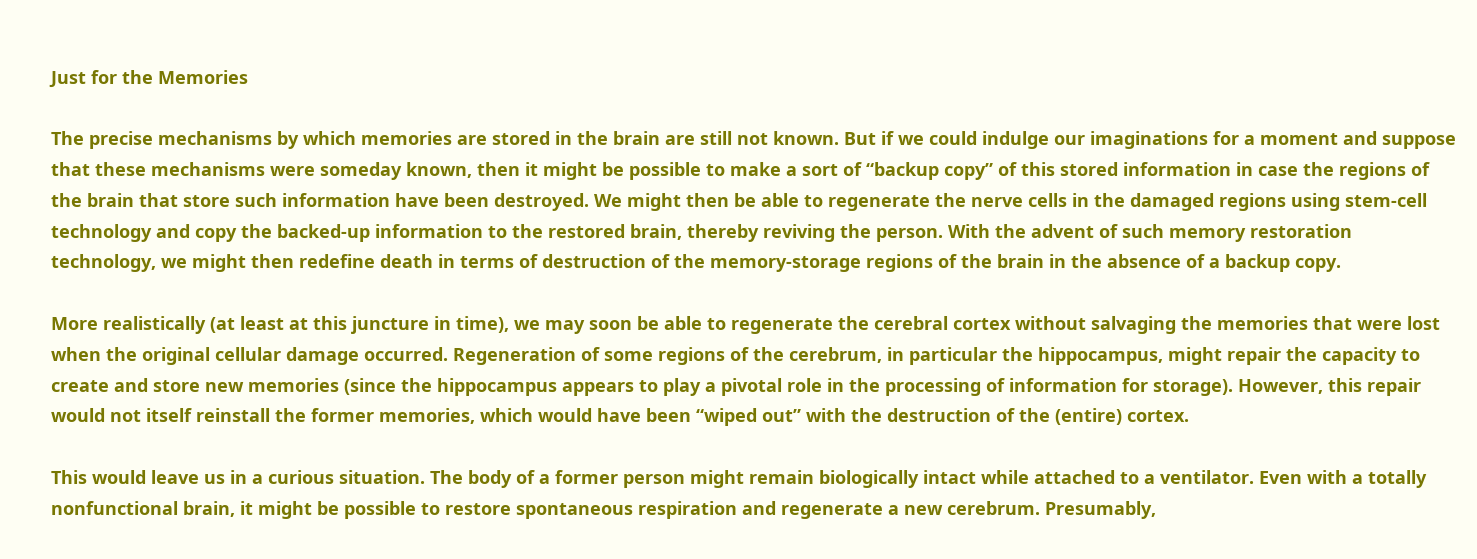Just for the Memories

The precise mechanisms by which memories are stored in the brain are still not known. But if we could indulge our imaginations for a moment and suppose that these mechanisms were someday known, then it might be possible to make a sort of “backup copy” of this stored information in case the regions of the brain that store such information have been destroyed. We might then be able to regenerate the nerve cells in the damaged regions using stem-cell technology and copy the backed-up information to the restored brain, thereby reviving the person. With the advent of such memory restoration technology, we might then redefine death in terms of destruction of the memory-storage regions of the brain in the absence of a backup copy.

More realistically (at least at this juncture in time), we may soon be able to regenerate the cerebral cortex without salvaging the memories that were lost when the original cellular damage occurred. Regeneration of some regions of the cerebrum, in particular the hippocampus, might repair the capacity to create and store new memories (since the hippocampus appears to play a pivotal role in the processing of information for storage). However, this repair would not itself reinstall the former memories, which would have been “wiped out” with the destruction of the (entire) cortex.

This would leave us in a curious situation. The body of a former person might remain biologically intact while attached to a ventilator. Even with a totally nonfunctional brain, it might be possible to restore spontaneous respiration and regenerate a new cerebrum. Presumably,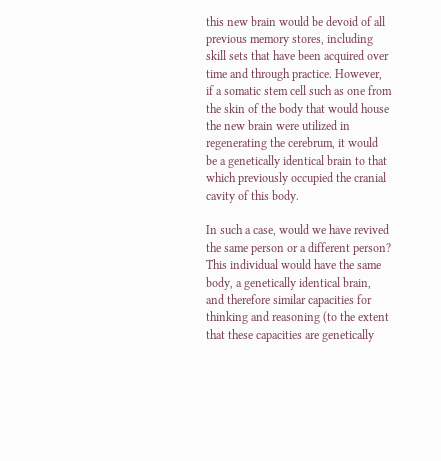this new brain would be devoid of all previous memory stores, including skill sets that have been acquired over time and through practice. However, if a somatic stem cell such as one from the skin of the body that would house the new brain were utilized in regenerating the cerebrum, it would be a genetically identical brain to that which previously occupied the cranial cavity of this body.

In such a case, would we have revived the same person or a different person? This individual would have the same body, a genetically identical brain, and therefore similar capacities for thinking and reasoning (to the extent that these capacities are genetically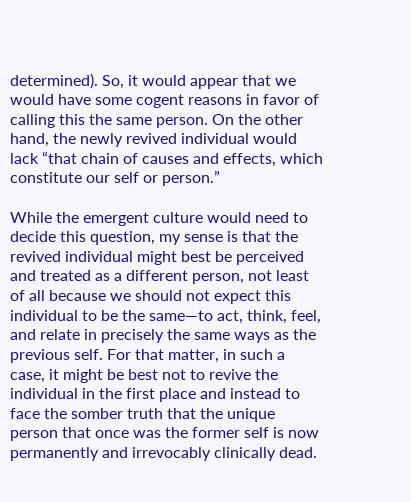determined). So, it would appear that we would have some cogent reasons in favor of calling this the same person. On the other hand, the newly revived individual would lack “that chain of causes and effects, which constitute our self or person.”

While the emergent culture would need to decide this question, my sense is that the revived individual might best be perceived and treated as a different person, not least of all because we should not expect this individual to be the same—to act, think, feel, and relate in precisely the same ways as the previous self. For that matter, in such a case, it might be best not to revive the individual in the first place and instead to face the somber truth that the unique person that once was the former self is now permanently and irrevocably clinically dead.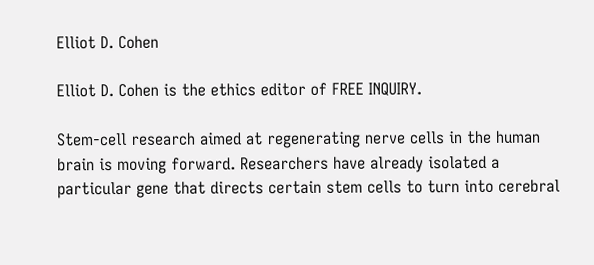Elliot D. Cohen

Elliot D. Cohen is the ethics editor of FREE INQUIRY.

Stem-cell research aimed at regenerating nerve cells in the human brain is moving forward. Researchers have already isolated a particular gene that directs certain stem cells to turn into cerebral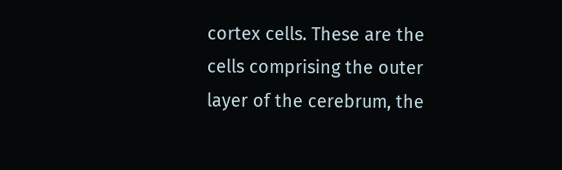cortex cells. These are the cells comprising the outer layer of the cerebrum, the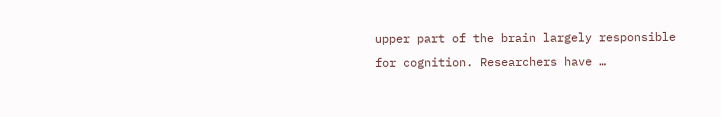upper part of the brain largely responsible for cognition. Researchers have …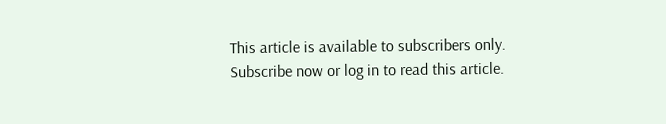This article is available to subscribers only.
Subscribe now or log in to read this article.